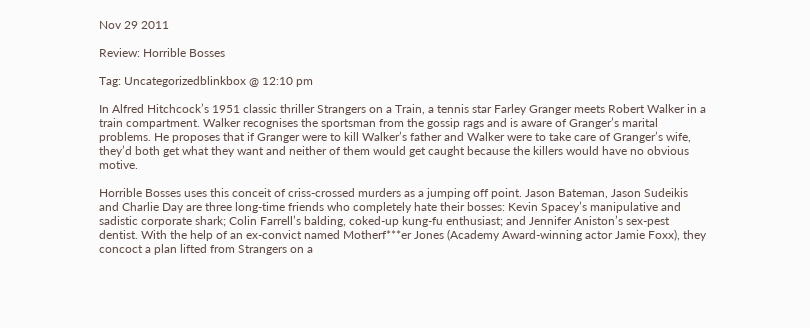Nov 29 2011

Review: Horrible Bosses

Tag: Uncategorizedblinkbox @ 12:10 pm

In Alfred Hitchcock’s 1951 classic thriller Strangers on a Train, a tennis star Farley Granger meets Robert Walker in a train compartment. Walker recognises the sportsman from the gossip rags and is aware of Granger’s marital problems. He proposes that if Granger were to kill Walker’s father and Walker were to take care of Granger’s wife, they’d both get what they want and neither of them would get caught because the killers would have no obvious motive.

Horrible Bosses uses this conceit of criss-crossed murders as a jumping off point. Jason Bateman, Jason Sudeikis and Charlie Day are three long-time friends who completely hate their bosses: Kevin Spacey’s manipulative and sadistic corporate shark; Colin Farrell’s balding, coked-up kung-fu enthusiast; and Jennifer Aniston’s sex-pest dentist. With the help of an ex-convict named Motherf***er Jones (Academy Award-winning actor Jamie Foxx), they concoct a plan lifted from Strangers on a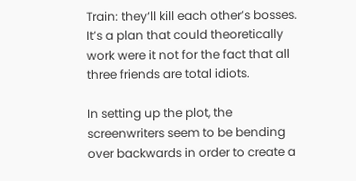Train: they‘ll kill each other’s bosses. It’s a plan that could theoretically work were it not for the fact that all three friends are total idiots.

In setting up the plot, the screenwriters seem to be bending over backwards in order to create a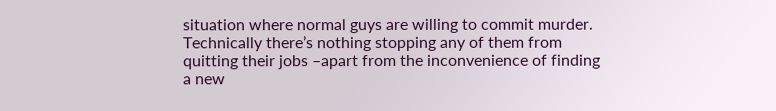situation where normal guys are willing to commit murder. Technically there’s nothing stopping any of them from quitting their jobs –apart from the inconvenience of finding a new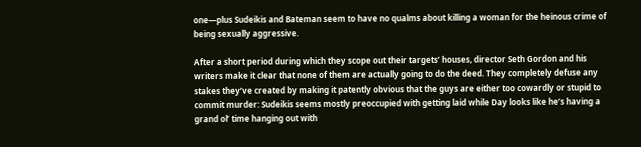one—plus Sudeikis and Bateman seem to have no qualms about killing a woman for the heinous crime of being sexually aggressive.

After a short period during which they scope out their targets’ houses, director Seth Gordon and his writers make it clear that none of them are actually going to do the deed. They completely defuse any stakes they’ve created by making it patently obvious that the guys are either too cowardly or stupid to commit murder: Sudeikis seems mostly preoccupied with getting laid while Day looks like he’s having a grand ol’ time hanging out with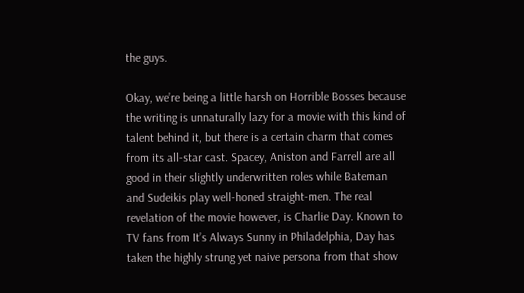the guys.

Okay, we’re being a little harsh on Horrible Bosses because the writing is unnaturally lazy for a movie with this kind of talent behind it, but there is a certain charm that comes from its all-star cast. Spacey, Aniston and Farrell are all good in their slightly underwritten roles while Bateman and Sudeikis play well-honed straight-men. The real revelation of the movie however, is Charlie Day. Known to TV fans from It’s Always Sunny in Philadelphia, Day has taken the highly strung yet naive persona from that show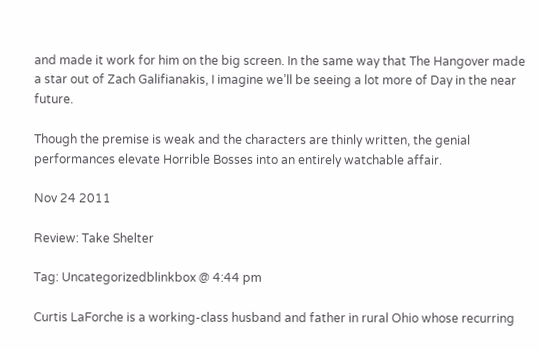and made it work for him on the big screen. In the same way that The Hangover made a star out of Zach Galifianakis, I imagine we’ll be seeing a lot more of Day in the near future.

Though the premise is weak and the characters are thinly written, the genial performances elevate Horrible Bosses into an entirely watchable affair.

Nov 24 2011

Review: Take Shelter

Tag: Uncategorizedblinkbox @ 4:44 pm

Curtis LaForche is a working-class husband and father in rural Ohio whose recurring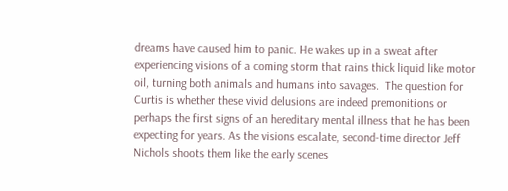dreams have caused him to panic. He wakes up in a sweat after experiencing visions of a coming storm that rains thick liquid like motor oil, turning both animals and humans into savages.  The question for Curtis is whether these vivid delusions are indeed premonitions or perhaps the first signs of an hereditary mental illness that he has been expecting for years. As the visions escalate, second-time director Jeff Nichols shoots them like the early scenes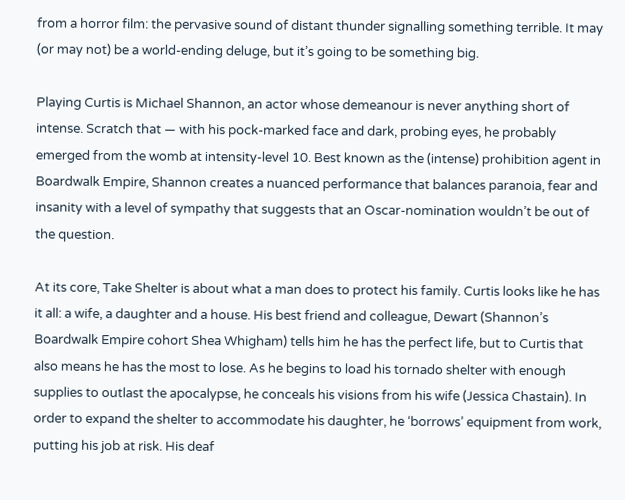from a horror film: the pervasive sound of distant thunder signalling something terrible. It may (or may not) be a world-ending deluge, but it’s going to be something big.

Playing Curtis is Michael Shannon, an actor whose demeanour is never anything short of intense. Scratch that — with his pock-marked face and dark, probing eyes, he probably emerged from the womb at intensity-level 10. Best known as the (intense) prohibition agent in Boardwalk Empire, Shannon creates a nuanced performance that balances paranoia, fear and insanity with a level of sympathy that suggests that an Oscar-nomination wouldn’t be out of the question.

At its core, Take Shelter is about what a man does to protect his family. Curtis looks like he has it all: a wife, a daughter and a house. His best friend and colleague, Dewart (Shannon’s Boardwalk Empire cohort Shea Whigham) tells him he has the perfect life, but to Curtis that also means he has the most to lose. As he begins to load his tornado shelter with enough supplies to outlast the apocalypse, he conceals his visions from his wife (Jessica Chastain). In order to expand the shelter to accommodate his daughter, he ‘borrows’ equipment from work, putting his job at risk. His deaf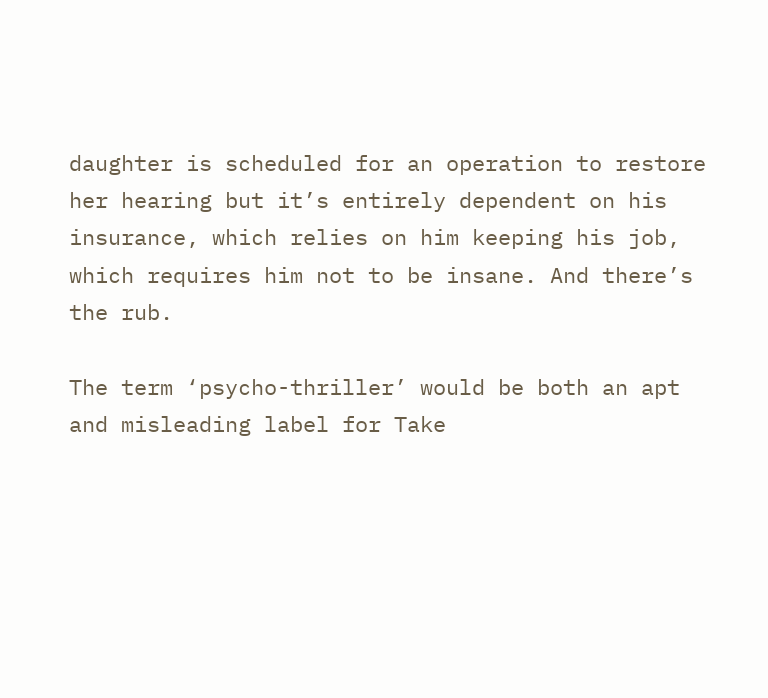daughter is scheduled for an operation to restore her hearing but it’s entirely dependent on his insurance, which relies on him keeping his job, which requires him not to be insane. And there’s the rub.

The term ‘psycho-thriller’ would be both an apt and misleading label for Take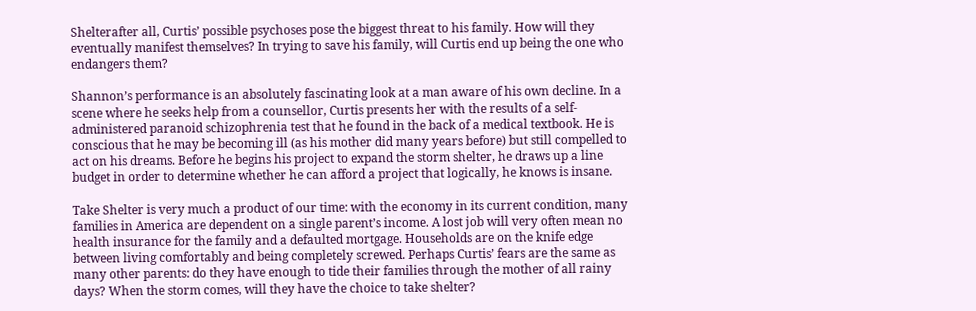Shelterafter all, Curtis’ possible psychoses pose the biggest threat to his family. How will they eventually manifest themselves? In trying to save his family, will Curtis end up being the one who endangers them?

Shannon’s performance is an absolutely fascinating look at a man aware of his own decline. In a scene where he seeks help from a counsellor, Curtis presents her with the results of a self-administered paranoid schizophrenia test that he found in the back of a medical textbook. He is conscious that he may be becoming ill (as his mother did many years before) but still compelled to act on his dreams. Before he begins his project to expand the storm shelter, he draws up a line budget in order to determine whether he can afford a project that logically, he knows is insane.

Take Shelter is very much a product of our time: with the economy in its current condition, many families in America are dependent on a single parent’s income. A lost job will very often mean no health insurance for the family and a defaulted mortgage. Households are on the knife edge between living comfortably and being completely screwed. Perhaps Curtis’ fears are the same as many other parents: do they have enough to tide their families through the mother of all rainy days? When the storm comes, will they have the choice to take shelter?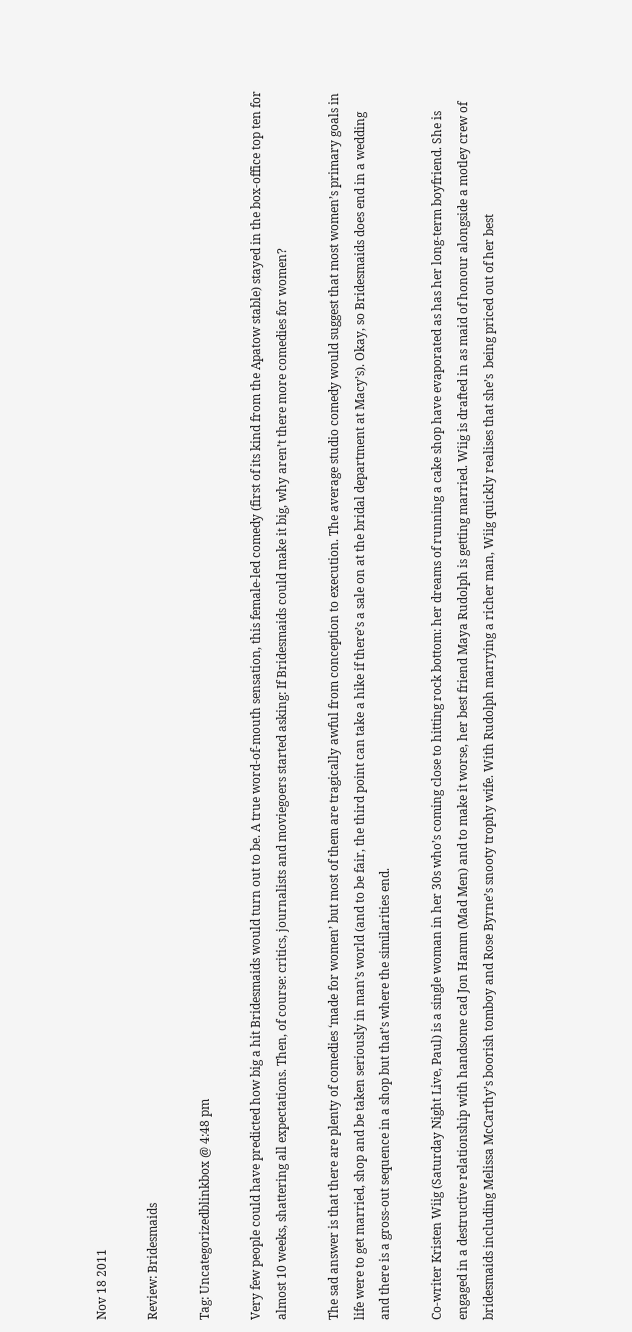Nov 18 2011

Review: Bridesmaids

Tag: Uncategorizedblinkbox @ 4:48 pm

Very few people could have predicted how big a hit Bridesmaids would turn out to be. A true word-of-mouth sensation, this female-led comedy (first of its kind from the Apatow stable) stayed in the box-office top ten for almost 10 weeks, shattering all expectations. Then, of course: critics, journalists and moviegoers started asking: If Bridesmaids could make it big, why aren’t there more comedies for women?

The sad answer is that there are plenty of comedies ‘made for women’ but most of them are tragically awful from conception to execution. The average studio comedy would suggest that most women’s primary goals in life were to get married, shop and be taken seriously in man’s world (and to be fair, the third point can take a hike if there’s a sale on at the bridal department at Macy’s). Okay, so Bridesmaids does end in a wedding and there is a gross-out sequence in a shop but that’s where the similarities end.

Co-writer Kristen Wiig (Saturday Night Live, Paul) is a single woman in her 30s who’s coming close to hitting rock bottom: her dreams of running a cake shop have evaporated as has her long-term boyfriend. She is engaged in a destructive relationship with handsome cad Jon Hamm (Mad Men) and to make it worse, her best friend Maya Rudolph is getting married. Wiig is drafted in as maid of honour alongside a motley crew of bridesmaids including Melissa McCarthy’s boorish tomboy and Rose Byrne’s snooty trophy wife. With Rudolph marrying a richer man, Wiig quickly realises that she’s  being priced out of her best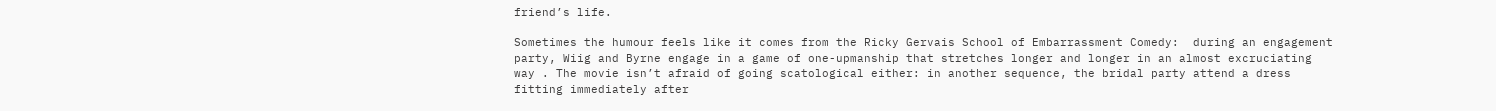friend’s life.

Sometimes the humour feels like it comes from the Ricky Gervais School of Embarrassment Comedy:  during an engagement party, Wiig and Byrne engage in a game of one-upmanship that stretches longer and longer in an almost excruciating way . The movie isn’t afraid of going scatological either: in another sequence, the bridal party attend a dress fitting immediately after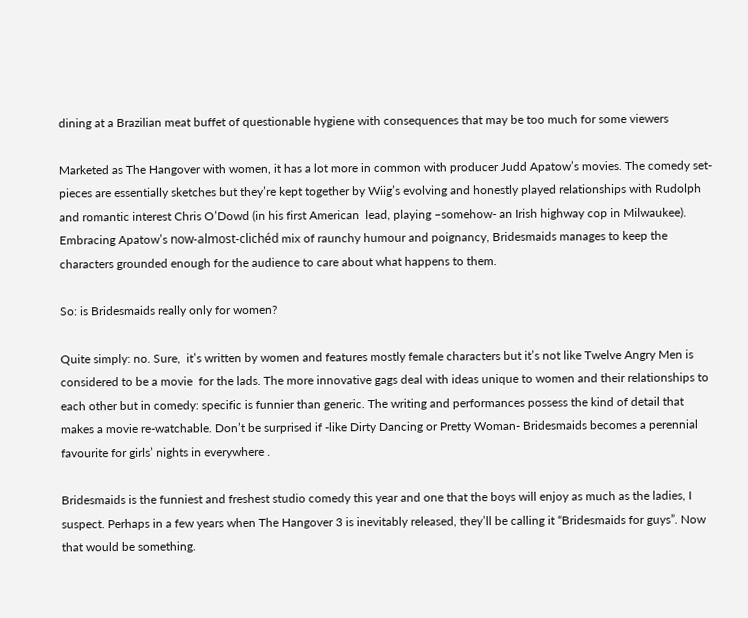dining at a Brazilian meat buffet of questionable hygiene with consequences that may be too much for some viewers

Marketed as The Hangover with women, it has a lot more in common with producer Judd Apatow’s movies. The comedy set-pieces are essentially sketches but they’re kept together by Wiig’s evolving and honestly played relationships with Rudolph and romantic interest Chris O’Dowd (in his first American  lead, playing –somehow- an Irish highway cop in Milwaukee). Embracing Apatow’s now-almost-clichéd mix of raunchy humour and poignancy, Bridesmaids manages to keep the characters grounded enough for the audience to care about what happens to them.

So: is Bridesmaids really only for women?

Quite simply: no. Sure,  it’s written by women and features mostly female characters but it’s not like Twelve Angry Men is considered to be a movie  for the lads. The more innovative gags deal with ideas unique to women and their relationships to each other but in comedy: specific is funnier than generic. The writing and performances possess the kind of detail that makes a movie re-watchable. Don’t be surprised if -like Dirty Dancing or Pretty Woman- Bridesmaids becomes a perennial favourite for girls’ nights in everywhere .

Bridesmaids is the funniest and freshest studio comedy this year and one that the boys will enjoy as much as the ladies, I suspect. Perhaps in a few years when The Hangover 3 is inevitably released, they’ll be calling it “Bridesmaids for guys”. Now that would be something.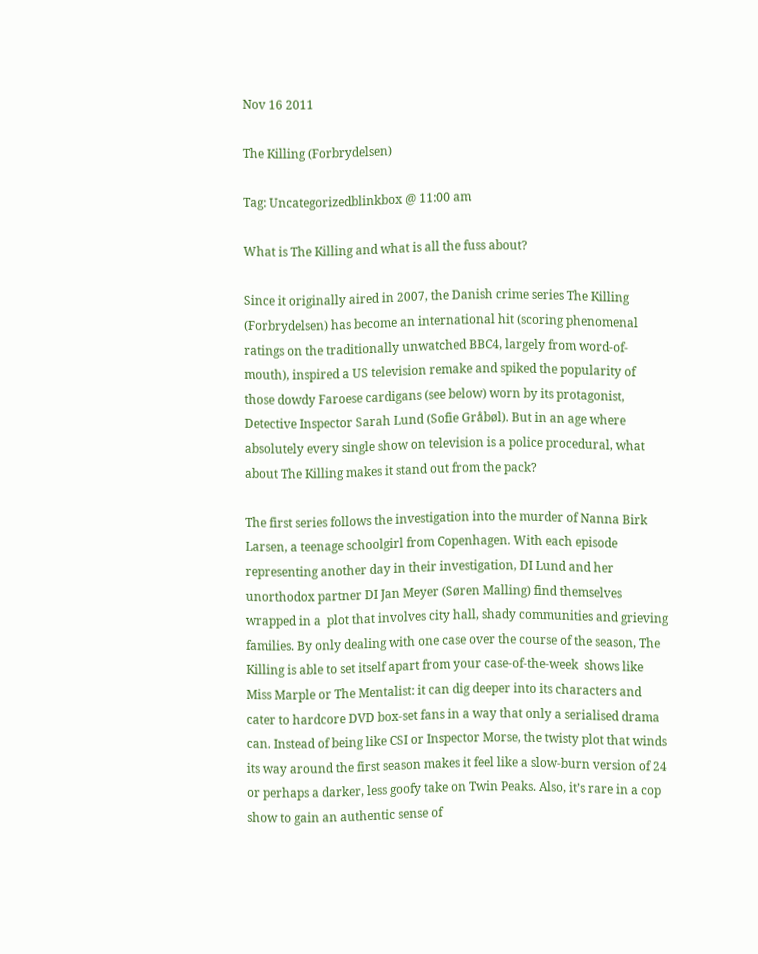Nov 16 2011

The Killing (Forbrydelsen)

Tag: Uncategorizedblinkbox @ 11:00 am

What is The Killing and what is all the fuss about?

Since it originally aired in 2007, the Danish crime series The Killing (Forbrydelsen) has become an international hit (scoring phenomenal ratings on the traditionally unwatched BBC4, largely from word-of-mouth), inspired a US television remake and spiked the popularity of those dowdy Faroese cardigans (see below) worn by its protagonist, Detective Inspector Sarah Lund (Sofie Gråbøl). But in an age where absolutely every single show on television is a police procedural, what about The Killing makes it stand out from the pack?

The first series follows the investigation into the murder of Nanna Birk Larsen, a teenage schoolgirl from Copenhagen. With each episode representing another day in their investigation, DI Lund and her unorthodox partner DI Jan Meyer (Søren Malling) find themselves wrapped in a  plot that involves city hall, shady communities and grieving families. By only dealing with one case over the course of the season, The Killing is able to set itself apart from your case-of-the-week  shows like Miss Marple or The Mentalist: it can dig deeper into its characters and cater to hardcore DVD box-set fans in a way that only a serialised drama can. Instead of being like CSI or Inspector Morse, the twisty plot that winds its way around the first season makes it feel like a slow-burn version of 24 or perhaps a darker, less goofy take on Twin Peaks. Also, it’s rare in a cop show to gain an authentic sense of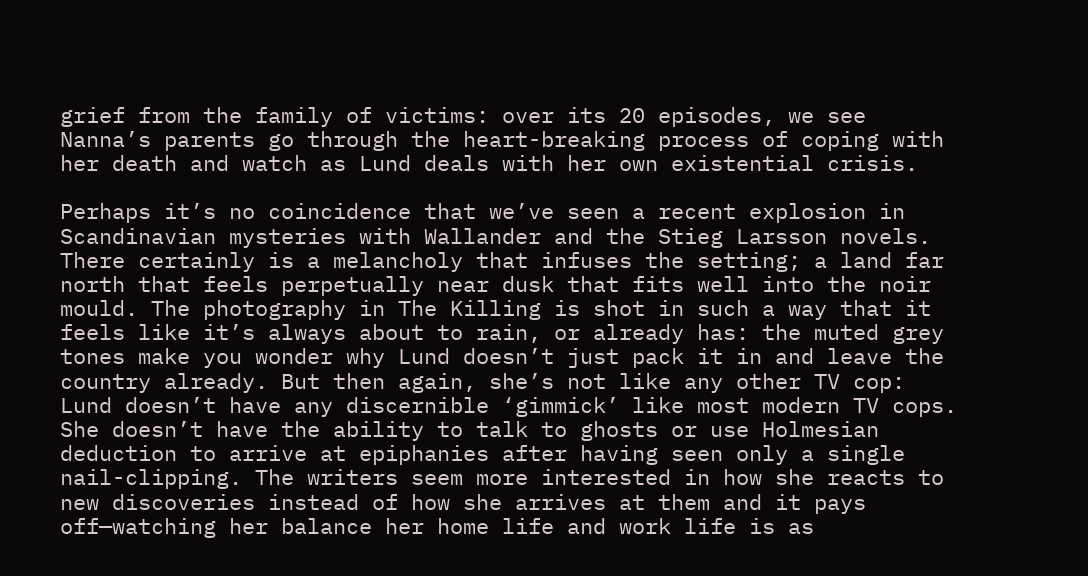grief from the family of victims: over its 20 episodes, we see Nanna’s parents go through the heart-breaking process of coping with her death and watch as Lund deals with her own existential crisis.

Perhaps it’s no coincidence that we’ve seen a recent explosion in Scandinavian mysteries with Wallander and the Stieg Larsson novels. There certainly is a melancholy that infuses the setting; a land far north that feels perpetually near dusk that fits well into the noir mould. The photography in The Killing is shot in such a way that it feels like it’s always about to rain, or already has: the muted grey tones make you wonder why Lund doesn’t just pack it in and leave the country already. But then again, she’s not like any other TV cop: Lund doesn’t have any discernible ‘gimmick’ like most modern TV cops. She doesn’t have the ability to talk to ghosts or use Holmesian deduction to arrive at epiphanies after having seen only a single nail-clipping. The writers seem more interested in how she reacts to new discoveries instead of how she arrives at them and it pays off—watching her balance her home life and work life is as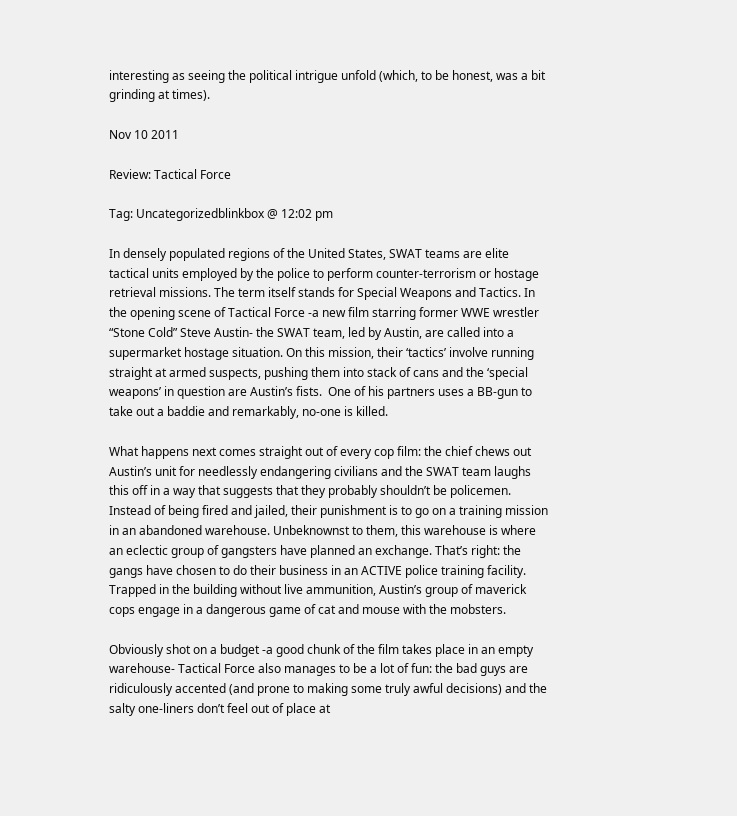interesting as seeing the political intrigue unfold (which, to be honest, was a bit grinding at times).

Nov 10 2011

Review: Tactical Force

Tag: Uncategorizedblinkbox @ 12:02 pm

In densely populated regions of the United States, SWAT teams are elite tactical units employed by the police to perform counter-terrorism or hostage retrieval missions. The term itself stands for Special Weapons and Tactics. In the opening scene of Tactical Force -a new film starring former WWE wrestler “Stone Cold” Steve Austin- the SWAT team, led by Austin, are called into a supermarket hostage situation. On this mission, their ‘tactics’ involve running straight at armed suspects, pushing them into stack of cans and the ‘special weapons’ in question are Austin’s fists.  One of his partners uses a BB-gun to take out a baddie and remarkably, no-one is killed.

What happens next comes straight out of every cop film: the chief chews out Austin’s unit for needlessly endangering civilians and the SWAT team laughs this off in a way that suggests that they probably shouldn’t be policemen. Instead of being fired and jailed, their punishment is to go on a training mission in an abandoned warehouse. Unbeknownst to them, this warehouse is where an eclectic group of gangsters have planned an exchange. That’s right: the gangs have chosen to do their business in an ACTIVE police training facility. Trapped in the building without live ammunition, Austin’s group of maverick cops engage in a dangerous game of cat and mouse with the mobsters.

Obviously shot on a budget -a good chunk of the film takes place in an empty warehouse- Tactical Force also manages to be a lot of fun: the bad guys are ridiculously accented (and prone to making some truly awful decisions) and the salty one-liners don’t feel out of place at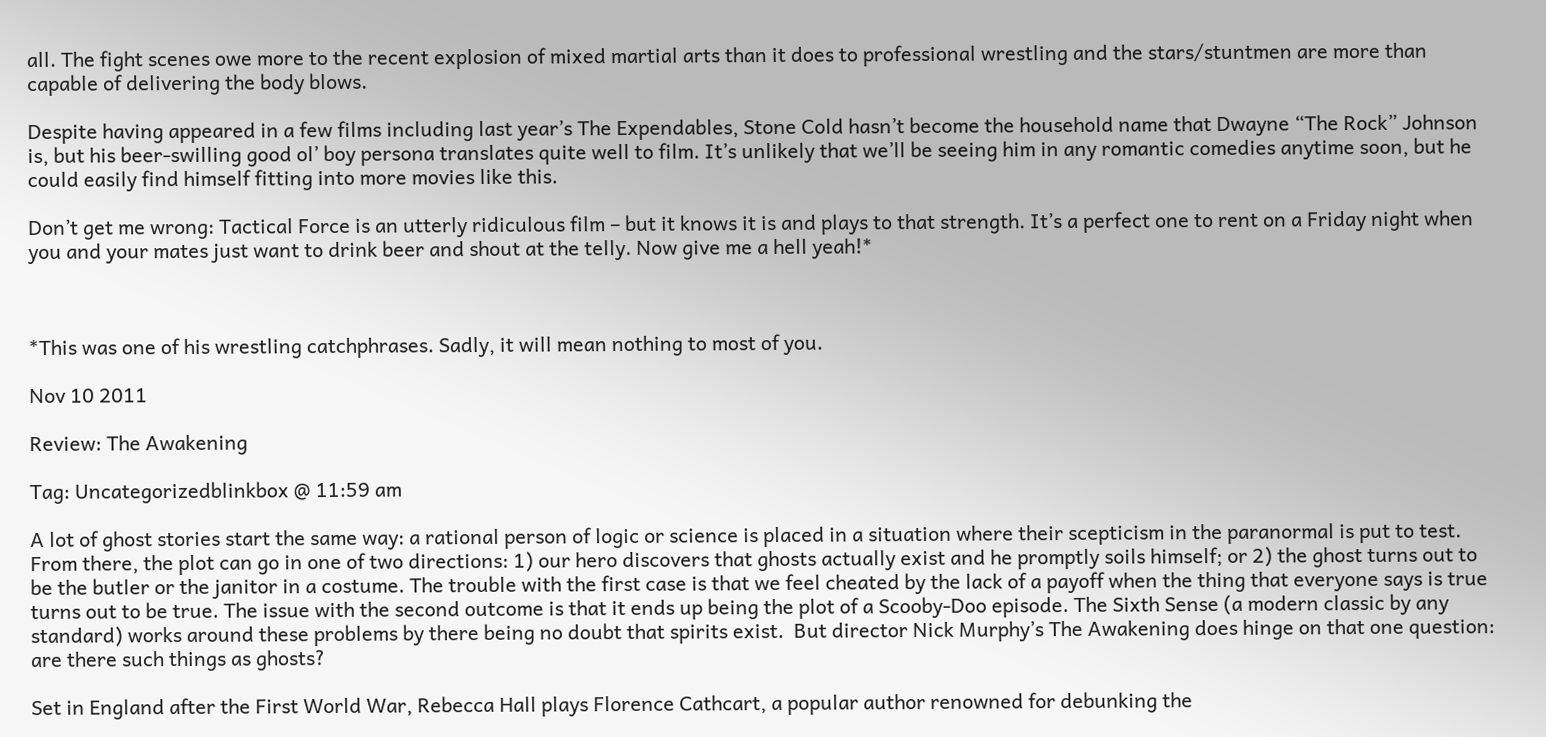all. The fight scenes owe more to the recent explosion of mixed martial arts than it does to professional wrestling and the stars/stuntmen are more than capable of delivering the body blows.

Despite having appeared in a few films including last year’s The Expendables, Stone Cold hasn’t become the household name that Dwayne “The Rock” Johnson is, but his beer-swilling good ol’ boy persona translates quite well to film. It’s unlikely that we’ll be seeing him in any romantic comedies anytime soon, but he could easily find himself fitting into more movies like this.

Don’t get me wrong: Tactical Force is an utterly ridiculous film – but it knows it is and plays to that strength. It’s a perfect one to rent on a Friday night when you and your mates just want to drink beer and shout at the telly. Now give me a hell yeah!*



*This was one of his wrestling catchphrases. Sadly, it will mean nothing to most of you.

Nov 10 2011

Review: The Awakening

Tag: Uncategorizedblinkbox @ 11:59 am

A lot of ghost stories start the same way: a rational person of logic or science is placed in a situation where their scepticism in the paranormal is put to test. From there, the plot can go in one of two directions: 1) our hero discovers that ghosts actually exist and he promptly soils himself; or 2) the ghost turns out to be the butler or the janitor in a costume. The trouble with the first case is that we feel cheated by the lack of a payoff when the thing that everyone says is true turns out to be true. The issue with the second outcome is that it ends up being the plot of a Scooby-Doo episode. The Sixth Sense (a modern classic by any standard) works around these problems by there being no doubt that spirits exist.  But director Nick Murphy’s The Awakening does hinge on that one question: are there such things as ghosts?

Set in England after the First World War, Rebecca Hall plays Florence Cathcart, a popular author renowned for debunking the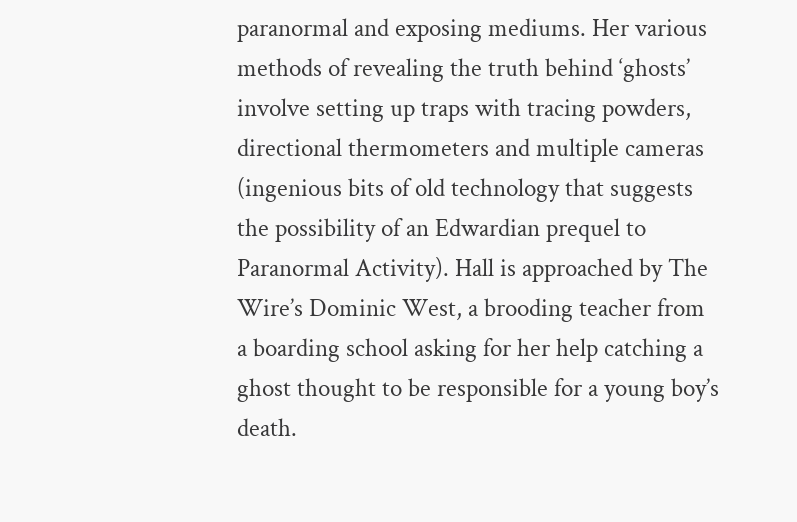paranormal and exposing mediums. Her various methods of revealing the truth behind ‘ghosts’ involve setting up traps with tracing powders, directional thermometers and multiple cameras (ingenious bits of old technology that suggests the possibility of an Edwardian prequel to Paranormal Activity). Hall is approached by The Wire’s Dominic West, a brooding teacher from a boarding school asking for her help catching a ghost thought to be responsible for a young boy’s death.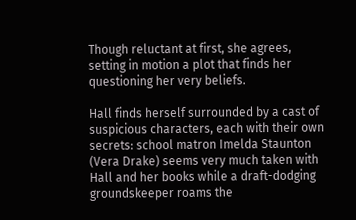Though reluctant at first, she agrees, setting in motion a plot that finds her questioning her very beliefs.

Hall finds herself surrounded by a cast of suspicious characters, each with their own secrets: school matron Imelda Staunton (Vera Drake) seems very much taken with Hall and her books while a draft-dodging groundskeeper roams the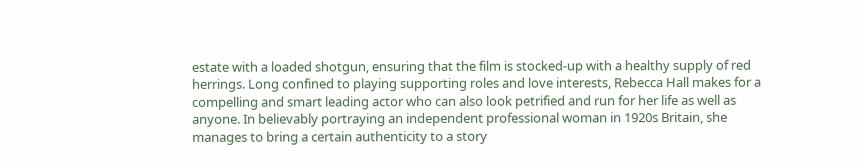estate with a loaded shotgun, ensuring that the film is stocked-up with a healthy supply of red herrings. Long confined to playing supporting roles and love interests, Rebecca Hall makes for a compelling and smart leading actor who can also look petrified and run for her life as well as anyone. In believably portraying an independent professional woman in 1920s Britain, she manages to bring a certain authenticity to a story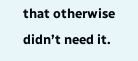that otherwise didn’t need it.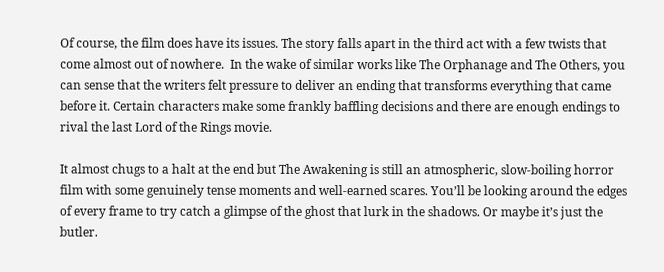Of course, the film does have its issues. The story falls apart in the third act with a few twists that come almost out of nowhere.  In the wake of similar works like The Orphanage and The Others, you can sense that the writers felt pressure to deliver an ending that transforms everything that came before it. Certain characters make some frankly baffling decisions and there are enough endings to rival the last Lord of the Rings movie.

It almost chugs to a halt at the end but The Awakening is still an atmospheric, slow-boiling horror film with some genuinely tense moments and well-earned scares. You’ll be looking around the edges of every frame to try catch a glimpse of the ghost that lurk in the shadows. Or maybe it’s just the butler.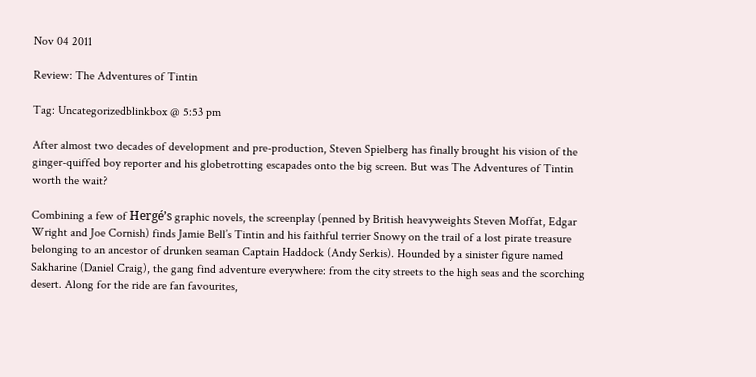Nov 04 2011

Review: The Adventures of Tintin

Tag: Uncategorizedblinkbox @ 5:53 pm

After almost two decades of development and pre-production, Steven Spielberg has finally brought his vision of the ginger-quiffed boy reporter and his globetrotting escapades onto the big screen. But was The Adventures of Tintin worth the wait?

Combining a few of Hergé’s graphic novels, the screenplay (penned by British heavyweights Steven Moffat, Edgar Wright and Joe Cornish) finds Jamie Bell’s Tintin and his faithful terrier Snowy on the trail of a lost pirate treasure belonging to an ancestor of drunken seaman Captain Haddock (Andy Serkis). Hounded by a sinister figure named Sakharine (Daniel Craig), the gang find adventure everywhere: from the city streets to the high seas and the scorching desert. Along for the ride are fan favourites,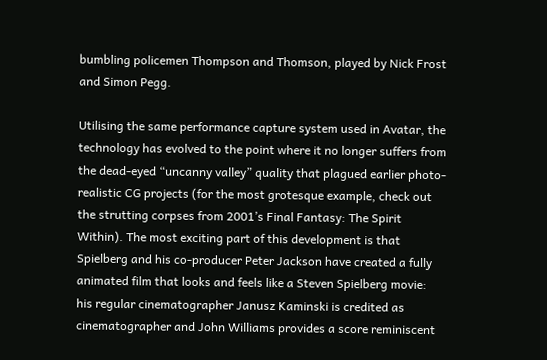bumbling policemen Thompson and Thomson, played by Nick Frost and Simon Pegg.

Utilising the same performance capture system used in Avatar, the technology has evolved to the point where it no longer suffers from the dead-eyed “uncanny valley” quality that plagued earlier photo-realistic CG projects (for the most grotesque example, check out the strutting corpses from 2001’s Final Fantasy: The Spirit Within). The most exciting part of this development is that Spielberg and his co-producer Peter Jackson have created a fully animated film that looks and feels like a Steven Spielberg movie: his regular cinematographer Janusz Kaminski is credited as cinematographer and John Williams provides a score reminiscent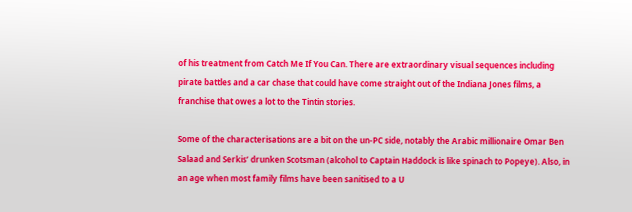of his treatment from Catch Me If You Can. There are extraordinary visual sequences including pirate battles and a car chase that could have come straight out of the Indiana Jones films, a franchise that owes a lot to the Tintin stories.

Some of the characterisations are a bit on the un-PC side, notably the Arabic millionaire Omar Ben Salaad and Serkis’ drunken Scotsman (alcohol to Captain Haddock is like spinach to Popeye). Also, in an age when most family films have been sanitised to a U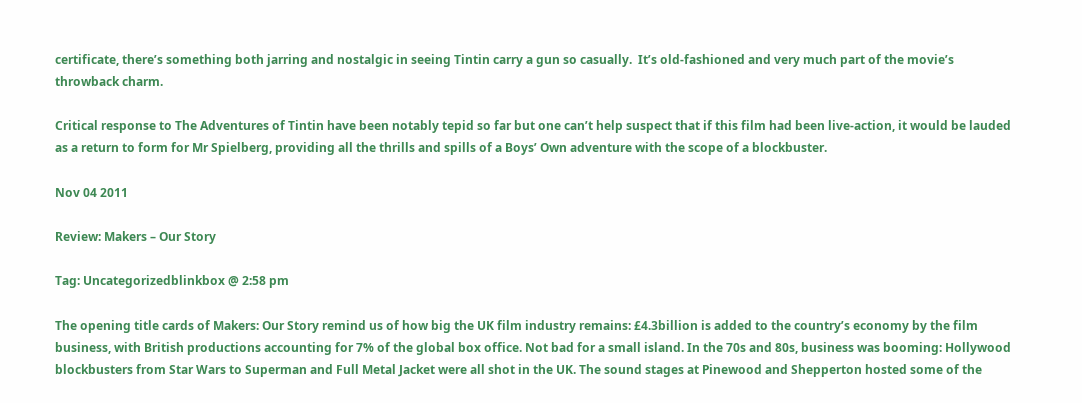certificate, there’s something both jarring and nostalgic in seeing Tintin carry a gun so casually.  It’s old-fashioned and very much part of the movie’s throwback charm.

Critical response to The Adventures of Tintin have been notably tepid so far but one can’t help suspect that if this film had been live-action, it would be lauded as a return to form for Mr Spielberg, providing all the thrills and spills of a Boys’ Own adventure with the scope of a blockbuster.

Nov 04 2011

Review: Makers – Our Story

Tag: Uncategorizedblinkbox @ 2:58 pm

The opening title cards of Makers: Our Story remind us of how big the UK film industry remains: £4.3billion is added to the country’s economy by the film business, with British productions accounting for 7% of the global box office. Not bad for a small island. In the 70s and 80s, business was booming: Hollywood blockbusters from Star Wars to Superman and Full Metal Jacket were all shot in the UK. The sound stages at Pinewood and Shepperton hosted some of the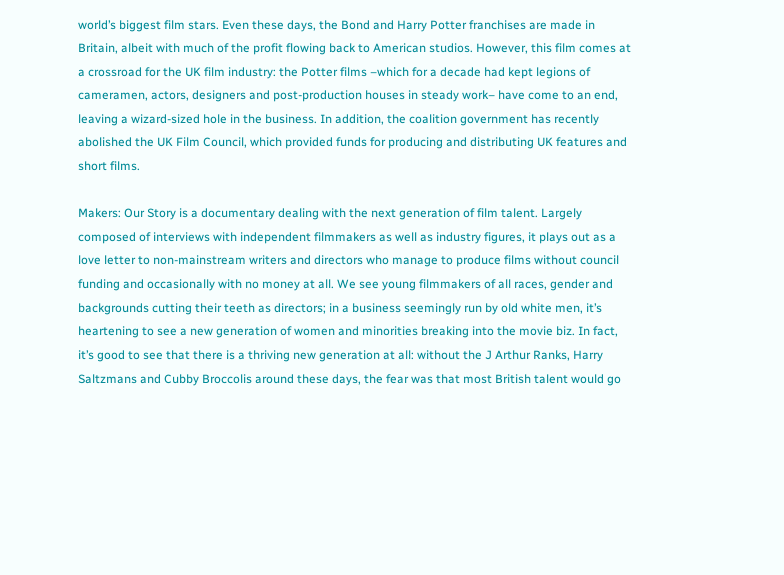world’s biggest film stars. Even these days, the Bond and Harry Potter franchises are made in Britain, albeit with much of the profit flowing back to American studios. However, this film comes at a crossroad for the UK film industry: the Potter films –which for a decade had kept legions of cameramen, actors, designers and post-production houses in steady work– have come to an end, leaving a wizard-sized hole in the business. In addition, the coalition government has recently abolished the UK Film Council, which provided funds for producing and distributing UK features and short films.

Makers: Our Story is a documentary dealing with the next generation of film talent. Largely composed of interviews with independent filmmakers as well as industry figures, it plays out as a love letter to non-mainstream writers and directors who manage to produce films without council funding and occasionally with no money at all. We see young filmmakers of all races, gender and backgrounds cutting their teeth as directors; in a business seemingly run by old white men, it’s heartening to see a new generation of women and minorities breaking into the movie biz. In fact, it’s good to see that there is a thriving new generation at all: without the J Arthur Ranks, Harry Saltzmans and Cubby Broccolis around these days, the fear was that most British talent would go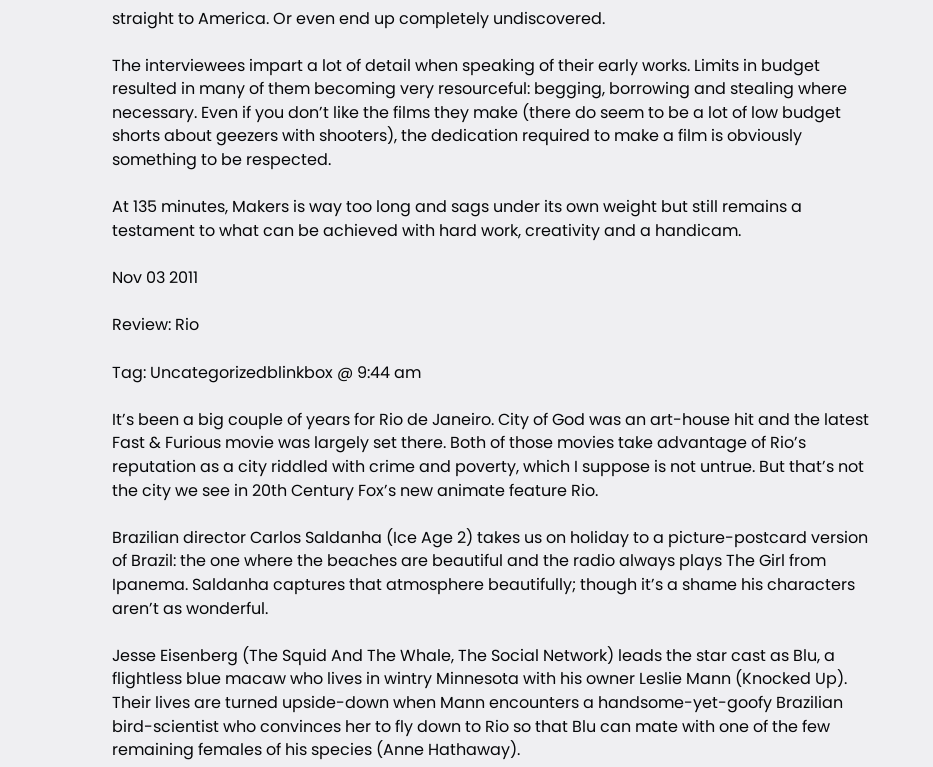straight to America. Or even end up completely undiscovered.

The interviewees impart a lot of detail when speaking of their early works. Limits in budget resulted in many of them becoming very resourceful: begging, borrowing and stealing where necessary. Even if you don’t like the films they make (there do seem to be a lot of low budget shorts about geezers with shooters), the dedication required to make a film is obviously something to be respected.

At 135 minutes, Makers is way too long and sags under its own weight but still remains a testament to what can be achieved with hard work, creativity and a handicam.

Nov 03 2011

Review: Rio

Tag: Uncategorizedblinkbox @ 9:44 am

It’s been a big couple of years for Rio de Janeiro. City of God was an art-house hit and the latest Fast & Furious movie was largely set there. Both of those movies take advantage of Rio’s reputation as a city riddled with crime and poverty, which I suppose is not untrue. But that’s not the city we see in 20th Century Fox’s new animate feature Rio.

Brazilian director Carlos Saldanha (Ice Age 2) takes us on holiday to a picture-postcard version of Brazil: the one where the beaches are beautiful and the radio always plays The Girl from Ipanema. Saldanha captures that atmosphere beautifully; though it’s a shame his characters aren’t as wonderful.

Jesse Eisenberg (The Squid And The Whale, The Social Network) leads the star cast as Blu, a flightless blue macaw who lives in wintry Minnesota with his owner Leslie Mann (Knocked Up). Their lives are turned upside-down when Mann encounters a handsome-yet-goofy Brazilian bird-scientist who convinces her to fly down to Rio so that Blu can mate with one of the few remaining females of his species (Anne Hathaway).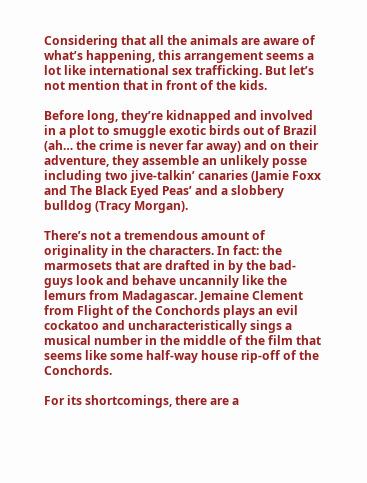Considering that all the animals are aware of what’s happening, this arrangement seems a lot like international sex trafficking. But let’s not mention that in front of the kids.

Before long, they’re kidnapped and involved in a plot to smuggle exotic birds out of Brazil (ah… the crime is never far away) and on their adventure, they assemble an unlikely posse including two jive-talkin’ canaries (Jamie Foxx and The Black Eyed Peas’ and a slobbery bulldog (Tracy Morgan).

There’s not a tremendous amount of originality in the characters. In fact: the marmosets that are drafted in by the bad-guys look and behave uncannily like the lemurs from Madagascar. Jemaine Clement from Flight of the Conchords plays an evil cockatoo and uncharacteristically sings a musical number in the middle of the film that seems like some half-way house rip-off of the Conchords.

For its shortcomings, there are a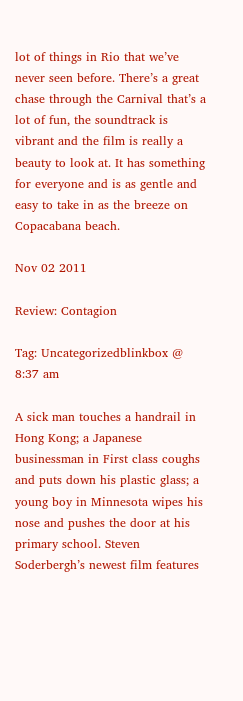lot of things in Rio that we’ve never seen before. There’s a great chase through the Carnival that’s a lot of fun, the soundtrack is vibrant and the film is really a beauty to look at. It has something for everyone and is as gentle and easy to take in as the breeze on Copacabana beach.

Nov 02 2011

Review: Contagion

Tag: Uncategorizedblinkbox @ 8:37 am

A sick man touches a handrail in Hong Kong; a Japanese businessman in First class coughs and puts down his plastic glass; a young boy in Minnesota wipes his nose and pushes the door at his primary school. Steven Soderbergh’s newest film features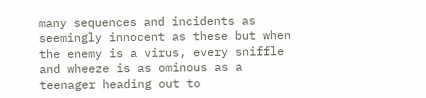many sequences and incidents as seemingly innocent as these but when the enemy is a virus, every sniffle and wheeze is as ominous as a teenager heading out to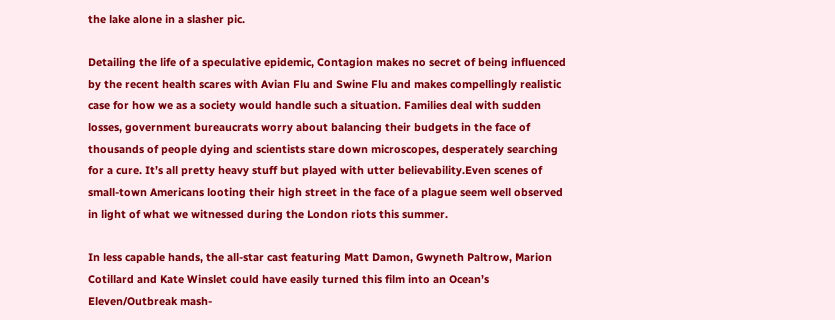the lake alone in a slasher pic.

Detailing the life of a speculative epidemic, Contagion makes no secret of being influenced by the recent health scares with Avian Flu and Swine Flu and makes compellingly realistic case for how we as a society would handle such a situation. Families deal with sudden losses, government bureaucrats worry about balancing their budgets in the face of thousands of people dying and scientists stare down microscopes, desperately searching for a cure. It’s all pretty heavy stuff but played with utter believability.Even scenes of small-town Americans looting their high street in the face of a plague seem well observed in light of what we witnessed during the London riots this summer.

In less capable hands, the all-star cast featuring Matt Damon, Gwyneth Paltrow, Marion Cotillard and Kate Winslet could have easily turned this film into an Ocean’s Eleven/Outbreak mash-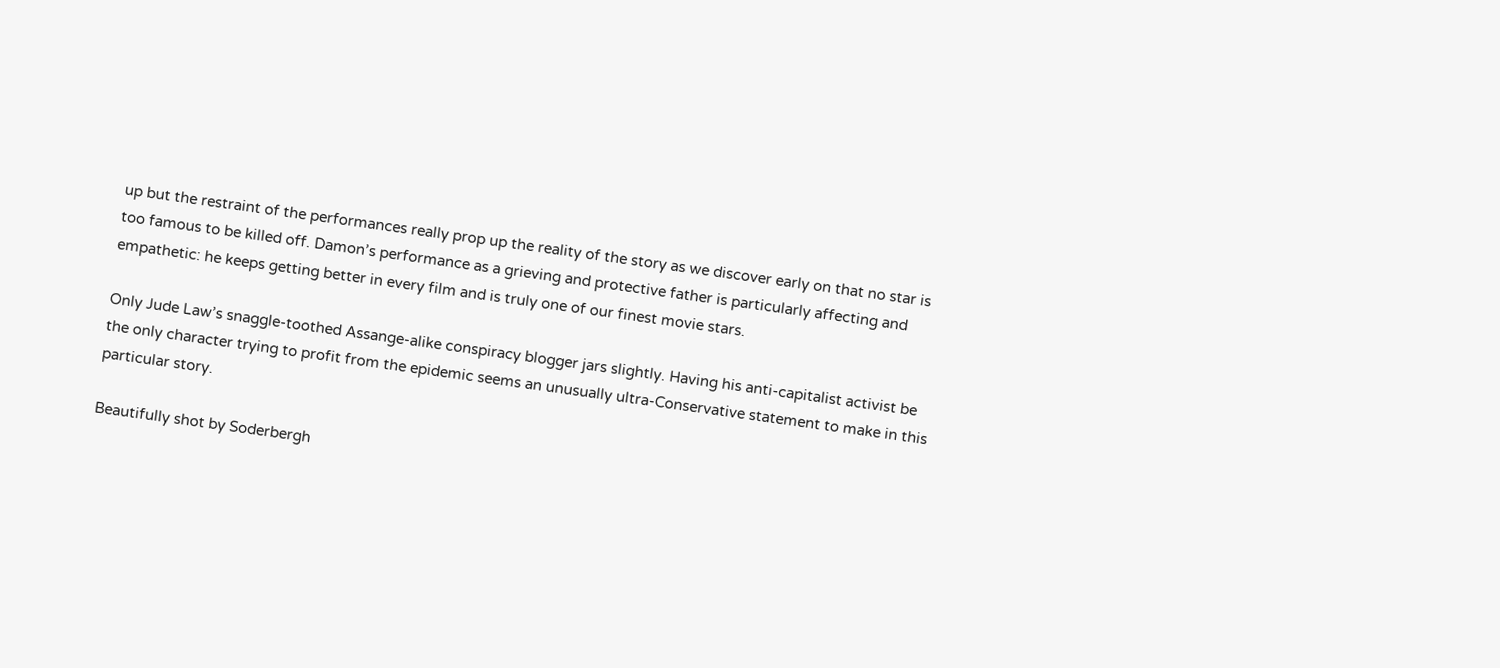up but the restraint of the performances really prop up the reality of the story as we discover early on that no star is too famous to be killed off. Damon’s performance as a grieving and protective father is particularly affecting and empathetic: he keeps getting better in every film and is truly one of our finest movie stars.

Only Jude Law’s snaggle-toothed Assange-alike conspiracy blogger jars slightly. Having his anti-capitalist activist be the only character trying to profit from the epidemic seems an unusually ultra-Conservative statement to make in this particular story.

Beautifully shot by Soderbergh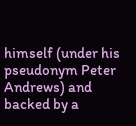himself (under his pseudonym Peter Andrews) and backed by a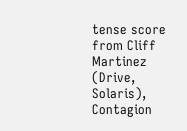tense score from Cliff Martinez (Drive, Solaris), Contagion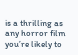is a thrilling as any horror film you’re likely to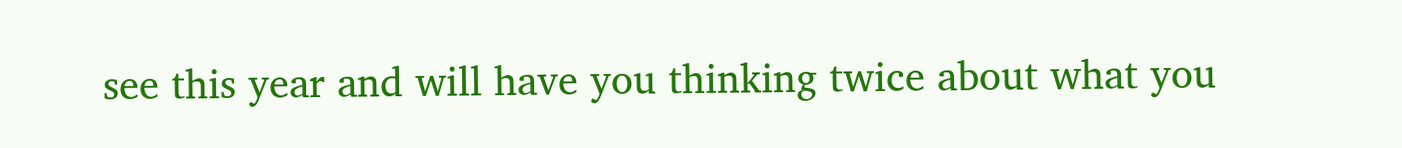see this year and will have you thinking twice about what you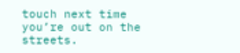touch next time you’re out on the streets.